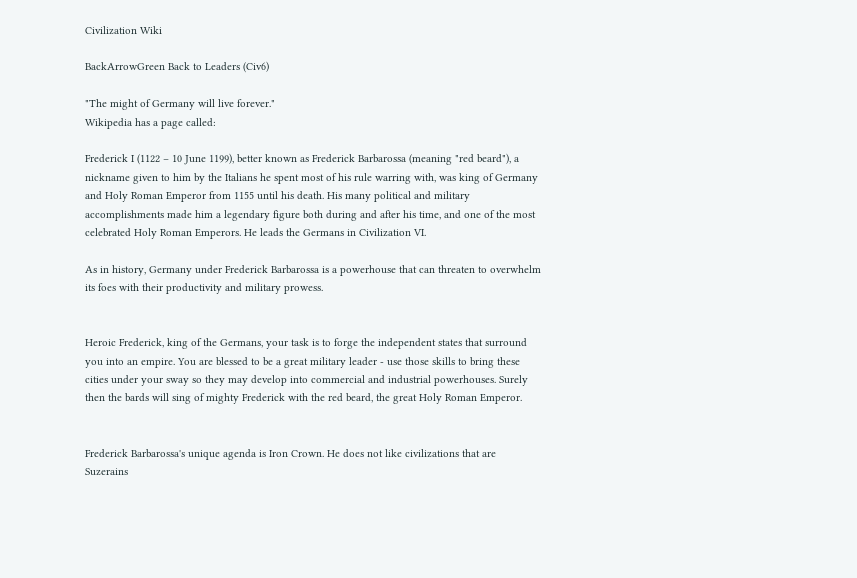Civilization Wiki

BackArrowGreen Back to Leaders (Civ6)

"The might of Germany will live forever."
Wikipedia has a page called:

Frederick I (1122 – 10 June 1199), better known as Frederick Barbarossa (meaning "red beard"), a nickname given to him by the Italians he spent most of his rule warring with, was king of Germany and Holy Roman Emperor from 1155 until his death. His many political and military accomplishments made him a legendary figure both during and after his time, and one of the most celebrated Holy Roman Emperors. He leads the Germans in Civilization VI.

As in history, Germany under Frederick Barbarossa is a powerhouse that can threaten to overwhelm its foes with their productivity and military prowess.


Heroic Frederick, king of the Germans, your task is to forge the independent states that surround you into an empire. You are blessed to be a great military leader - use those skills to bring these cities under your sway so they may develop into commercial and industrial powerhouses. Surely then the bards will sing of mighty Frederick with the red beard, the great Holy Roman Emperor.


Frederick Barbarossa's unique agenda is Iron Crown. He does not like civilizations that are Suzerains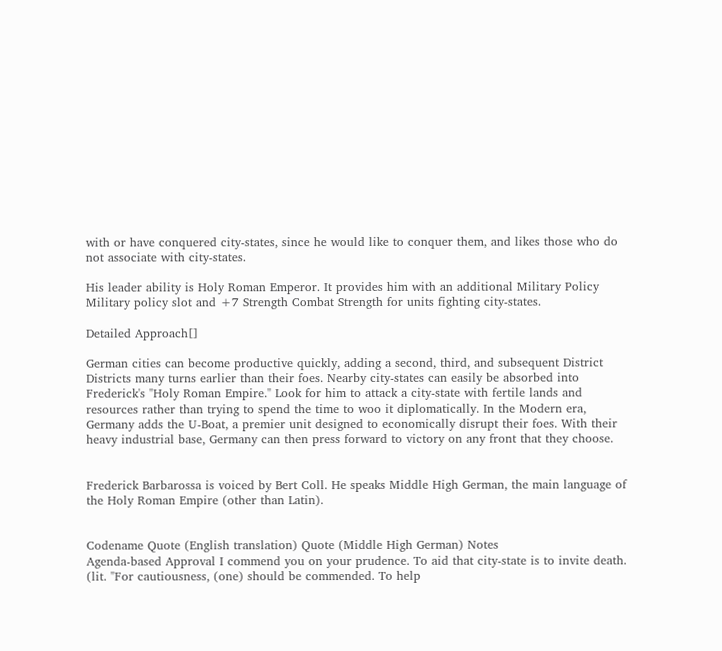with or have conquered city-states, since he would like to conquer them, and likes those who do not associate with city-states.

His leader ability is Holy Roman Emperor. It provides him with an additional Military Policy Military policy slot and +7 Strength Combat Strength for units fighting city-states.

Detailed Approach[]

German cities can become productive quickly, adding a second, third, and subsequent District Districts many turns earlier than their foes. Nearby city-states can easily be absorbed into Frederick's "Holy Roman Empire." Look for him to attack a city-state with fertile lands and resources rather than trying to spend the time to woo it diplomatically. In the Modern era, Germany adds the U-Boat, a premier unit designed to economically disrupt their foes. With their heavy industrial base, Germany can then press forward to victory on any front that they choose.


Frederick Barbarossa is voiced by Bert Coll. He speaks Middle High German, the main language of the Holy Roman Empire (other than Latin).


Codename Quote (English translation) Quote (Middle High German) Notes
Agenda-based Approval I commend you on your prudence. To aid that city-state is to invite death. (lit. "For cautiousness, (one) should be commended. To help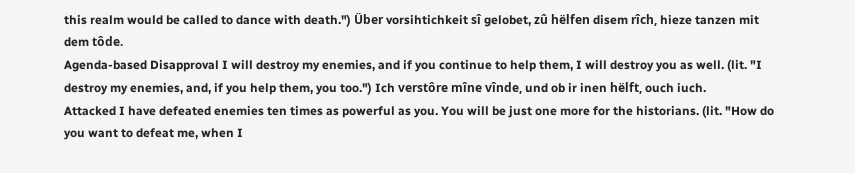this realm would be called to dance with death.") Über vorsihtichkeit sî gelobet, zû hëlfen disem rîch, hieze tanzen mit dem tôde.
Agenda-based Disapproval I will destroy my enemies, and if you continue to help them, I will destroy you as well. (lit. "I destroy my enemies, and, if you help them, you too.") Ich verstôre mîne vînde, und ob ir inen hëlft, ouch iuch.
Attacked I have defeated enemies ten times as powerful as you. You will be just one more for the historians. (lit. "How do you want to defeat me, when I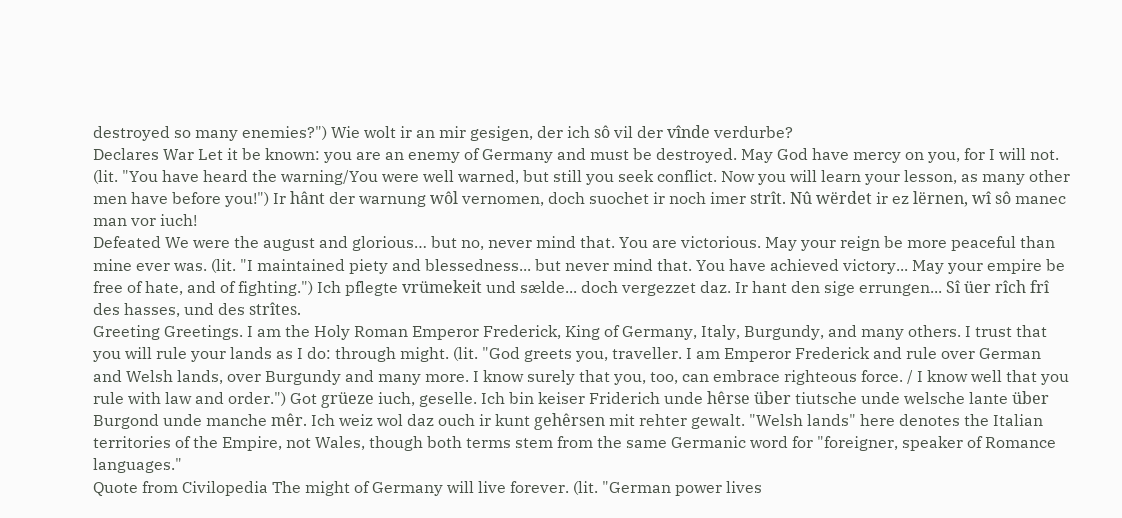destroyed so many enemies?") Wie wolt ir an mir gesigen, der ich sô vil der vînde verdurbe?
Declares War Let it be known: you are an enemy of Germany and must be destroyed. May God have mercy on you, for I will not. (lit. "You have heard the warning/You were well warned, but still you seek conflict. Now you will learn your lesson, as many other men have before you!") Ir hânt der warnung wôl vernomen, doch suochet ir noch imer strît. Nû wërdet ir ez lërnen, wî sô manec man vor iuch!
Defeated We were the august and glorious… but no, never mind that. You are victorious. May your reign be more peaceful than mine ever was. (lit. "I maintained piety and blessedness... but never mind that. You have achieved victory... May your empire be free of hate, and of fighting.") Ich pflegte vrümekeit und sælde... doch vergezzet daz. Ir hant den sige errungen... Sî üer rîch frî des hasses, und des strîtes.
Greeting Greetings. I am the Holy Roman Emperor Frederick, King of Germany, Italy, Burgundy, and many others. I trust that you will rule your lands as I do: through might. (lit. "God greets you, traveller. I am Emperor Frederick and rule over German and Welsh lands, over Burgundy and many more. I know surely that you, too, can embrace righteous force. / I know well that you rule with law and order.") Got grüeze iuch, geselle. Ich bin keiser Friderich unde hêrse über tiutsche unde welsche lante über Burgond unde manche mêr. Ich weiz wol daz ouch ir kunt gehêrsen mit rehter gewalt. "Welsh lands" here denotes the Italian territories of the Empire, not Wales, though both terms stem from the same Germanic word for "foreigner, speaker of Romance languages."
Quote from Civilopedia The might of Germany will live forever. (lit. "German power lives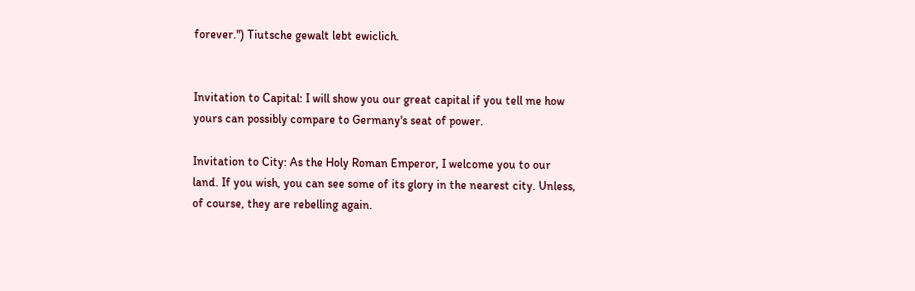forever.") Tiutsche gewalt lebt ewiclich.


Invitation to Capital: I will show you our great capital if you tell me how yours can possibly compare to Germany's seat of power.

Invitation to City: As the Holy Roman Emperor, I welcome you to our land. If you wish, you can see some of its glory in the nearest city. Unless, of course, they are rebelling again.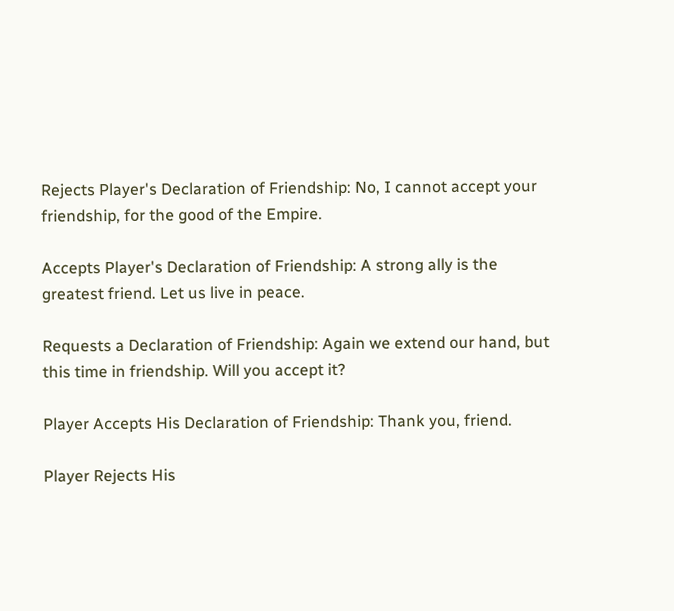Rejects Player's Declaration of Friendship: No, I cannot accept your friendship, for the good of the Empire.

Accepts Player's Declaration of Friendship: A strong ally is the greatest friend. Let us live in peace.

Requests a Declaration of Friendship: Again we extend our hand, but this time in friendship. Will you accept it?

Player Accepts His Declaration of Friendship: Thank you, friend.

Player Rejects His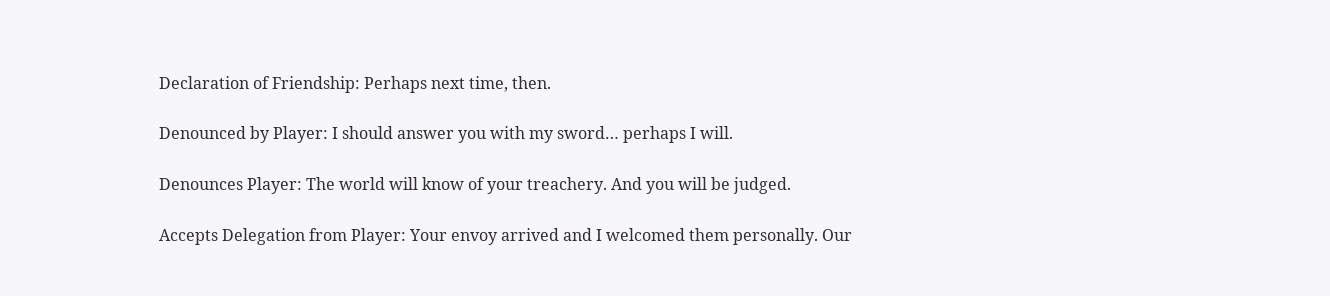Declaration of Friendship: Perhaps next time, then.

Denounced by Player: I should answer you with my sword… perhaps I will.

Denounces Player: The world will know of your treachery. And you will be judged.

Accepts Delegation from Player: Your envoy arrived and I welcomed them personally. Our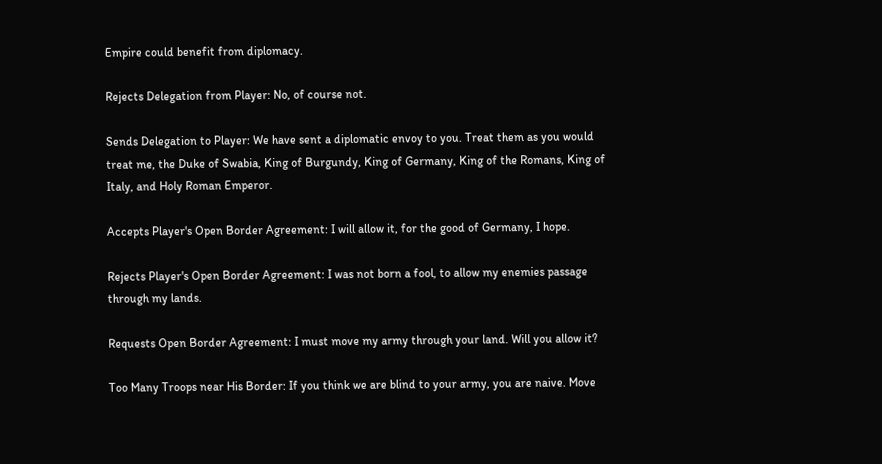Empire could benefit from diplomacy.

Rejects Delegation from Player: No, of course not.

Sends Delegation to Player: We have sent a diplomatic envoy to you. Treat them as you would treat me, the Duke of Swabia, King of Burgundy, King of Germany, King of the Romans, King of Italy, and Holy Roman Emperor.

Accepts Player's Open Border Agreement: I will allow it, for the good of Germany, I hope.

Rejects Player's Open Border Agreement: I was not born a fool, to allow my enemies passage through my lands.

Requests Open Border Agreement: I must move my army through your land. Will you allow it?

Too Many Troops near His Border: If you think we are blind to your army, you are naive. Move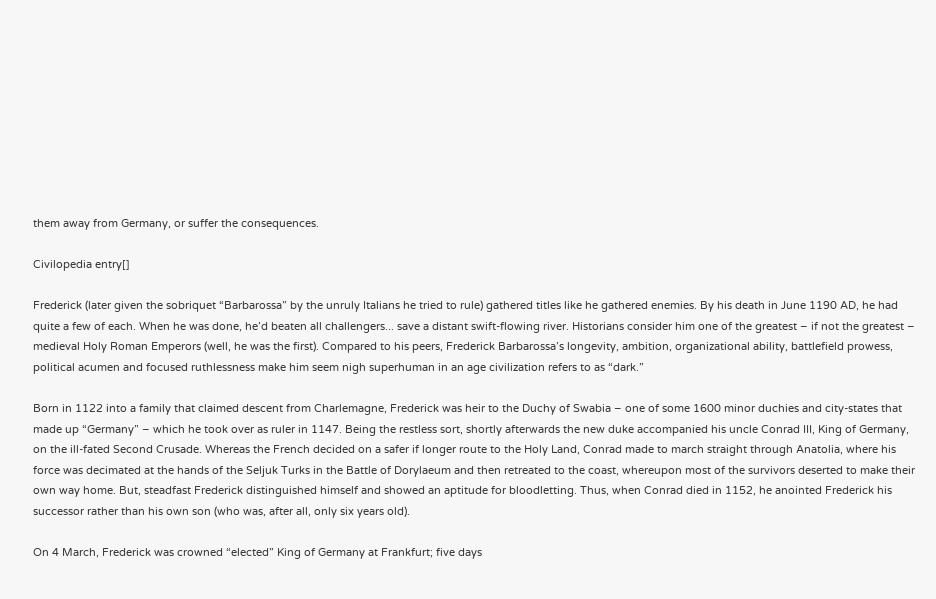them away from Germany, or suffer the consequences.

Civilopedia entry[]

Frederick (later given the sobriquet “Barbarossa” by the unruly Italians he tried to rule) gathered titles like he gathered enemies. By his death in June 1190 AD, he had quite a few of each. When he was done, he’d beaten all challengers... save a distant swift-flowing river. Historians consider him one of the greatest – if not the greatest – medieval Holy Roman Emperors (well, he was the first). Compared to his peers, Frederick Barbarossa’s longevity, ambition, organizational ability, battlefield prowess, political acumen and focused ruthlessness make him seem nigh superhuman in an age civilization refers to as “dark.”

Born in 1122 into a family that claimed descent from Charlemagne, Frederick was heir to the Duchy of Swabia – one of some 1600 minor duchies and city-states that made up “Germany” – which he took over as ruler in 1147. Being the restless sort, shortly afterwards the new duke accompanied his uncle Conrad III, King of Germany, on the ill-fated Second Crusade. Whereas the French decided on a safer if longer route to the Holy Land, Conrad made to march straight through Anatolia, where his force was decimated at the hands of the Seljuk Turks in the Battle of Dorylaeum and then retreated to the coast, whereupon most of the survivors deserted to make their own way home. But, steadfast Frederick distinguished himself and showed an aptitude for bloodletting. Thus, when Conrad died in 1152, he anointed Frederick his successor rather than his own son (who was, after all, only six years old).

On 4 March, Frederick was crowned “elected” King of Germany at Frankfurt; five days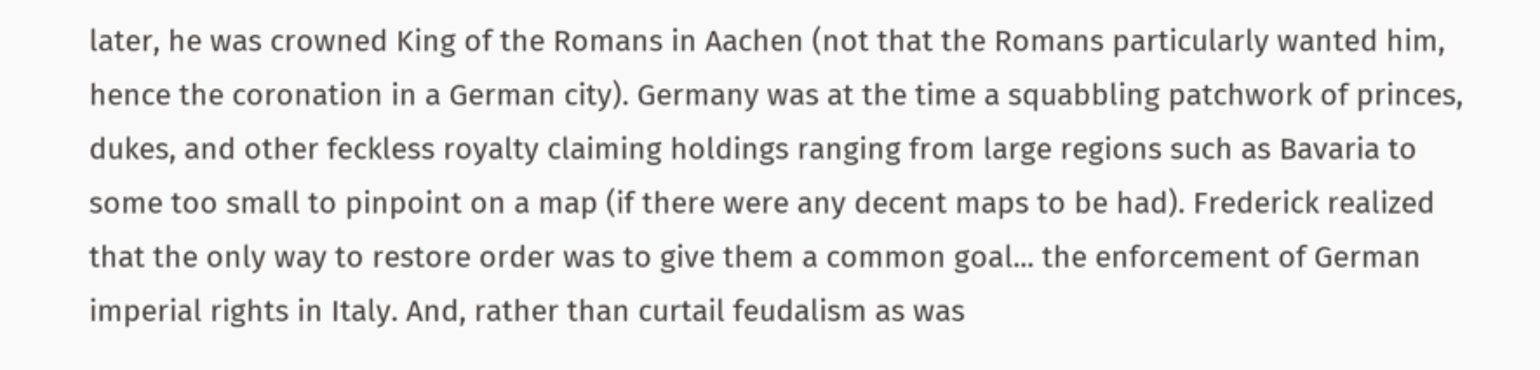later, he was crowned King of the Romans in Aachen (not that the Romans particularly wanted him, hence the coronation in a German city). Germany was at the time a squabbling patchwork of princes, dukes, and other feckless royalty claiming holdings ranging from large regions such as Bavaria to some too small to pinpoint on a map (if there were any decent maps to be had). Frederick realized that the only way to restore order was to give them a common goal... the enforcement of German imperial rights in Italy. And, rather than curtail feudalism as was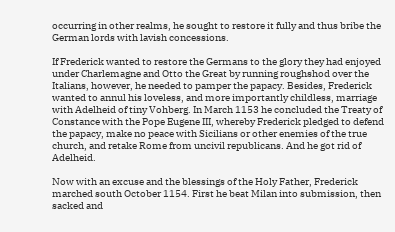occurring in other realms, he sought to restore it fully and thus bribe the German lords with lavish concessions.

If Frederick wanted to restore the Germans to the glory they had enjoyed under Charlemagne and Otto the Great by running roughshod over the Italians, however, he needed to pamper the papacy. Besides, Frederick wanted to annul his loveless, and more importantly childless, marriage with Adelheid of tiny Vohberg. In March 1153 he concluded the Treaty of Constance with the Pope Eugene III, whereby Frederick pledged to defend the papacy, make no peace with Sicilians or other enemies of the true church, and retake Rome from uncivil republicans. And he got rid of Adelheid.

Now with an excuse and the blessings of the Holy Father, Frederick marched south October 1154. First he beat Milan into submission, then sacked and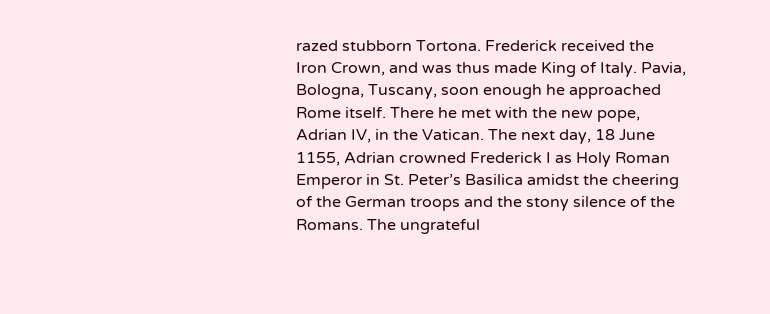razed stubborn Tortona. Frederick received the Iron Crown, and was thus made King of Italy. Pavia, Bologna, Tuscany, soon enough he approached Rome itself. There he met with the new pope, Adrian IV, in the Vatican. The next day, 18 June 1155, Adrian crowned Frederick I as Holy Roman Emperor in St. Peter’s Basilica amidst the cheering of the German troops and the stony silence of the Romans. The ungrateful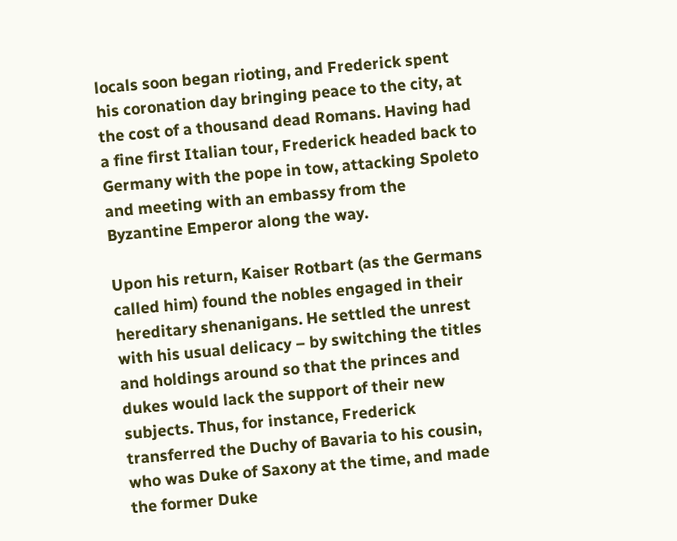locals soon began rioting, and Frederick spent his coronation day bringing peace to the city, at the cost of a thousand dead Romans. Having had a fine first Italian tour, Frederick headed back to Germany with the pope in tow, attacking Spoleto and meeting with an embassy from the Byzantine Emperor along the way.

Upon his return, Kaiser Rotbart (as the Germans called him) found the nobles engaged in their hereditary shenanigans. He settled the unrest with his usual delicacy – by switching the titles and holdings around so that the princes and dukes would lack the support of their new subjects. Thus, for instance, Frederick transferred the Duchy of Bavaria to his cousin, who was Duke of Saxony at the time, and made the former Duke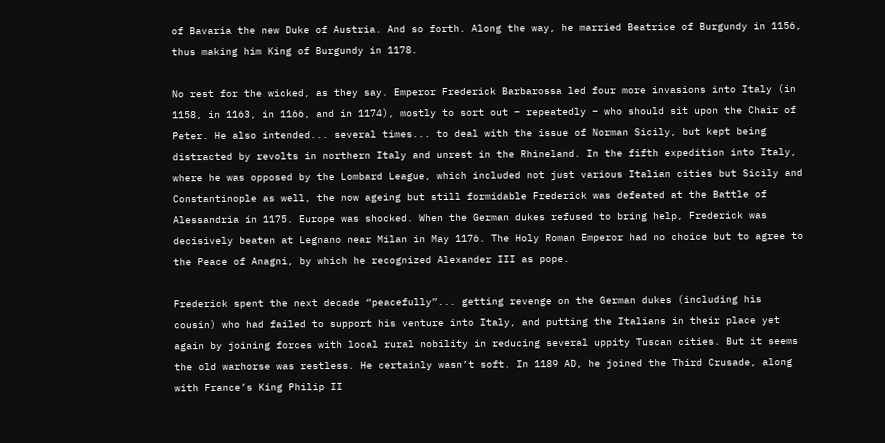of Bavaria the new Duke of Austria. And so forth. Along the way, he married Beatrice of Burgundy in 1156, thus making him King of Burgundy in 1178.

No rest for the wicked, as they say. Emperor Frederick Barbarossa led four more invasions into Italy (in 1158, in 1163, in 1166, and in 1174), mostly to sort out – repeatedly – who should sit upon the Chair of Peter. He also intended... several times... to deal with the issue of Norman Sicily, but kept being distracted by revolts in northern Italy and unrest in the Rhineland. In the fifth expedition into Italy, where he was opposed by the Lombard League, which included not just various Italian cities but Sicily and Constantinople as well, the now ageing but still formidable Frederick was defeated at the Battle of Alessandria in 1175. Europe was shocked. When the German dukes refused to bring help, Frederick was decisively beaten at Legnano near Milan in May 1176. The Holy Roman Emperor had no choice but to agree to the Peace of Anagni, by which he recognized Alexander III as pope.

Frederick spent the next decade “peacefully”... getting revenge on the German dukes (including his cousin) who had failed to support his venture into Italy, and putting the Italians in their place yet again by joining forces with local rural nobility in reducing several uppity Tuscan cities. But it seems the old warhorse was restless. He certainly wasn’t soft. In 1189 AD, he joined the Third Crusade, along with France’s King Philip II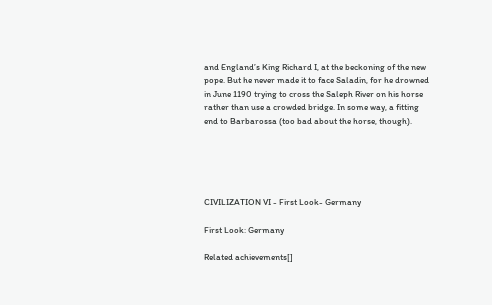and England’s King Richard I, at the beckoning of the new pope. But he never made it to face Saladin, for he drowned in June 1190 trying to cross the Saleph River on his horse rather than use a crowded bridge. In some way, a fitting end to Barbarossa (too bad about the horse, though).





CIVILIZATION VI - First Look- Germany

First Look: Germany

Related achievements[]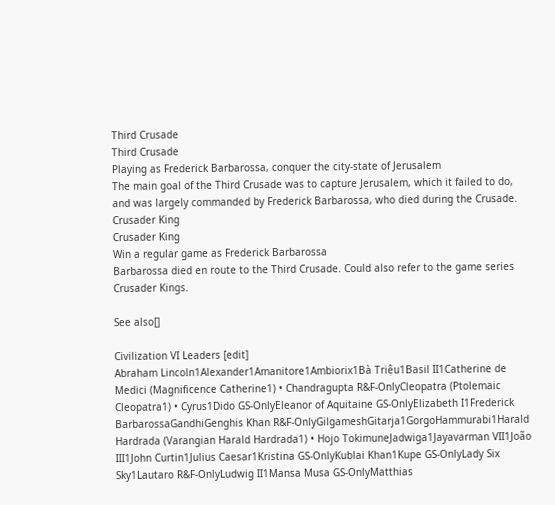Third Crusade
Third Crusade
Playing as Frederick Barbarossa, conquer the city-state of Jerusalem
The main goal of the Third Crusade was to capture Jerusalem, which it failed to do, and was largely commanded by Frederick Barbarossa, who died during the Crusade.
Crusader King
Crusader King
Win a regular game as Frederick Barbarossa
Barbarossa died en route to the Third Crusade. Could also refer to the game series Crusader Kings.

See also[]

Civilization VI Leaders [edit]
Abraham Lincoln1Alexander1Amanitore1Ambiorix1Bà Triệu1Basil II1Catherine de Medici (Magnificence Catherine1) • Chandragupta R&F-OnlyCleopatra (Ptolemaic Cleopatra1) • Cyrus1Dido GS-OnlyEleanor of Aquitaine GS-OnlyElizabeth I1Frederick BarbarossaGandhiGenghis Khan R&F-OnlyGilgameshGitarja1GorgoHammurabi1Harald Hardrada (Varangian Harald Hardrada1) • Hojo TokimuneJadwiga1Jayavarman VII1João III1John Curtin1Julius Caesar1Kristina GS-OnlyKublai Khan1Kupe GS-OnlyLady Six Sky1Lautaro R&F-OnlyLudwig II1Mansa Musa GS-OnlyMatthias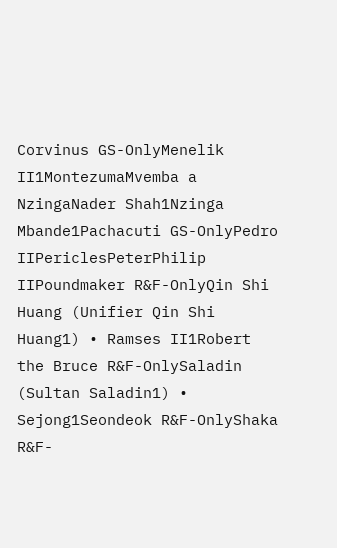Corvinus GS-OnlyMenelik II1MontezumaMvemba a NzingaNader Shah1Nzinga Mbande1Pachacuti GS-OnlyPedro IIPericlesPeterPhilip IIPoundmaker R&F-OnlyQin Shi Huang (Unifier Qin Shi Huang1) • Ramses II1Robert the Bruce R&F-OnlySaladin (Sultan Saladin1) • Sejong1Seondeok R&F-OnlyShaka R&F-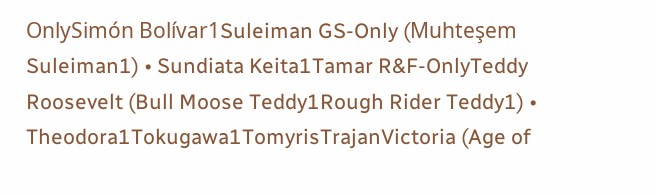OnlySimón Bolívar1Suleiman GS-Only (Muhteşem Suleiman1) • Sundiata Keita1Tamar R&F-OnlyTeddy Roosevelt (Bull Moose Teddy1Rough Rider Teddy1) • Theodora1Tokugawa1TomyrisTrajanVictoria (Age of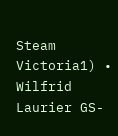Steam Victoria1) • Wilfrid Laurier GS-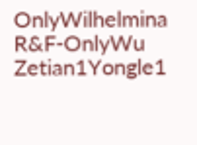OnlyWilhelmina R&F-OnlyWu Zetian1Yongle1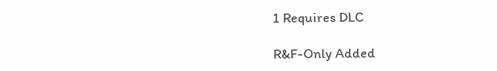1 Requires DLC

R&F-Only Added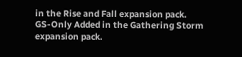in the Rise and Fall expansion pack.
GS-Only Added in the Gathering Storm expansion pack.